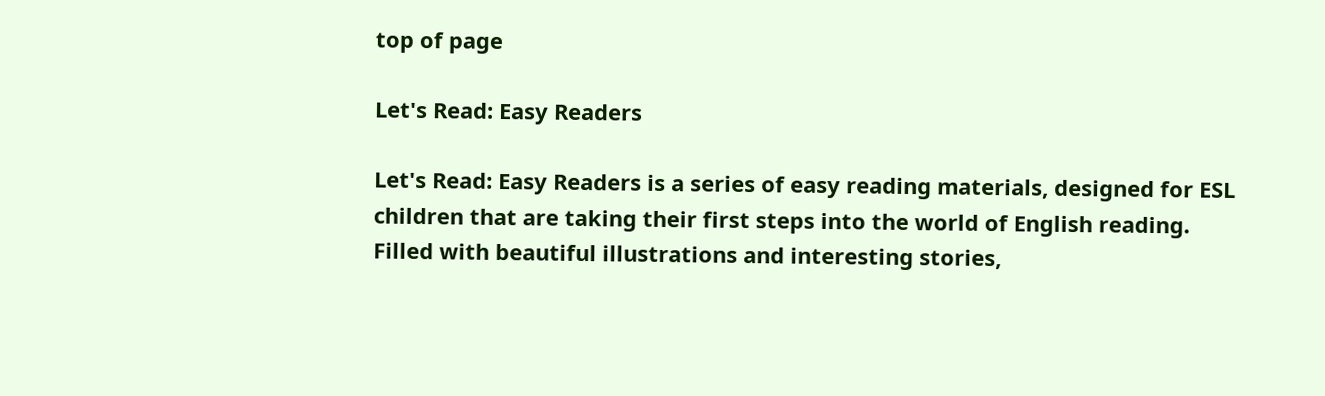top of page

Let's Read: Easy Readers

Let's Read: Easy Readers is a series of easy reading materials, designed for ESL children that are taking their first steps into the world of English reading. Filled with beautiful illustrations and interesting stories,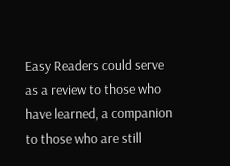Easy Readers could serve as a review to those who have learned, a companion to those who are still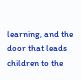learning, and the door that leads children to the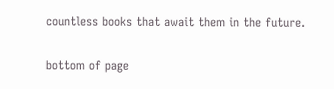countless books that await them in the future.

bottom of page